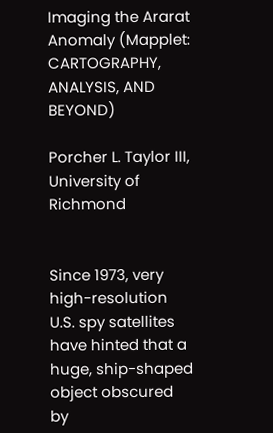Imaging the Ararat Anomaly (Mapplet: CARTOGRAPHY, ANALYSIS, AND BEYOND)

Porcher L. Taylor III, University of Richmond


Since 1973, very high-resolution U.S. spy satellites have hinted that a huge, ship-shaped object obscured by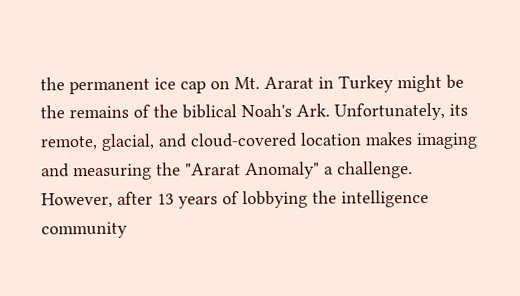the permanent ice cap on Mt. Ararat in Turkey might be the remains of the biblical Noah's Ark. Unfortunately, its remote, glacial, and cloud-covered location makes imaging and measuring the "Ararat Anomaly" a challenge. However, after 13 years of lobbying the intelligence community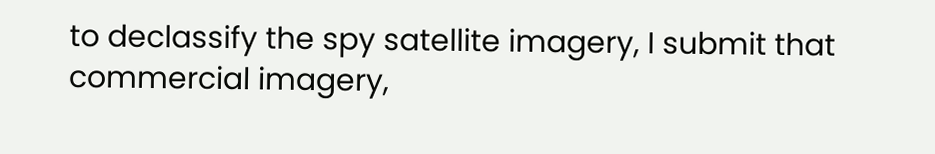to declassify the spy satellite imagery, I submit that commercial imagery,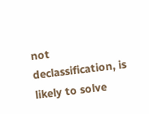not declassification, is likely to solve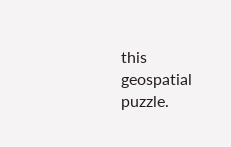this geospatial puzzle.